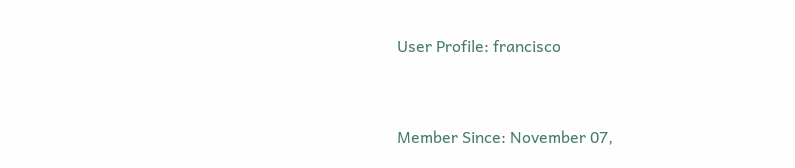User Profile: francisco


Member Since: November 07,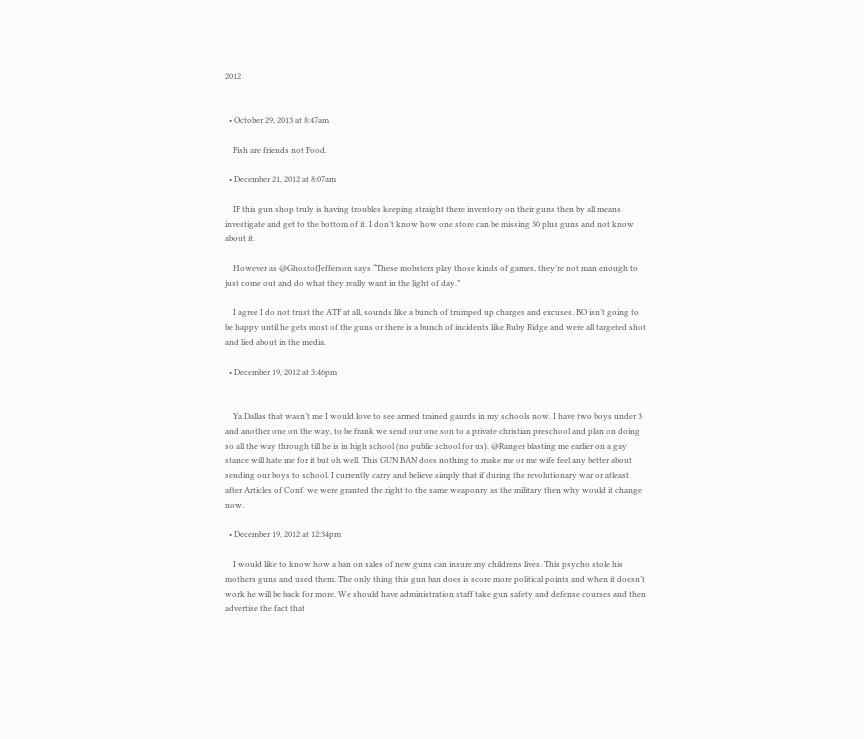2012


  • October 29, 2013 at 8:47am

    Fish are friends not Food.

  • December 21, 2012 at 8:07am

    IF this gun shop truly is having troubles keeping straight there inventory on their guns then by all means investigate and get to the bottom of it. I don’t know how one store can be missing 30 plus guns and not know about it.

    However as @GhostofJefferson says “These mobsters play those kinds of games, they’re not man enough to just come out and do what they really want in the light of day.”

    I agree I do not trust the ATF at all, sounds like a bunch of trumped up charges and excuses. BO isn’t going to be happy until he gets most of the guns or there is a bunch of incidents like Ruby Ridge and were all targeted shot and lied about in the media.

  • December 19, 2012 at 3:46pm


    Ya Dallas that wasn’t me I would love to see armed trained gaurds in my schools now. I have two boys under 3 and another one on the way, to be frank we send our one son to a private christian preschool and plan on doing so all the way through till he is in high school (no public school for us). @Ranger blasting me earlier on a gay stance will hate me for it but oh well. This GUN BAN does nothing to make me or me wife feel any better about sending our boys to school. I currently carry and believe simply that if during the revolutionary war or atleast after Articles of Conf. we were granted the right to the same weaponry as the military then why would it change now.

  • December 19, 2012 at 12:34pm

    I would like to know how a ban on sales of new guns can insure my childrens lives. This psycho stole his mothers guns and used them. The only thing this gun ban does is score more political points and when it doesn’t work he will be back for more. We should have administration staff take gun safety and defense courses and then advertise the fact that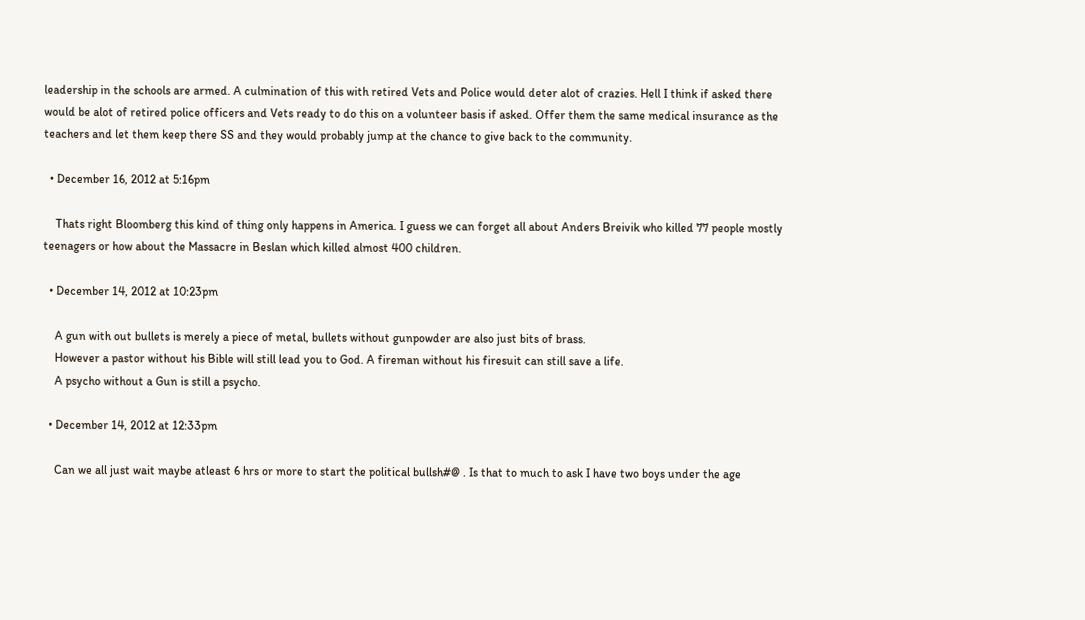leadership in the schools are armed. A culmination of this with retired Vets and Police would deter alot of crazies. Hell I think if asked there would be alot of retired police officers and Vets ready to do this on a volunteer basis if asked. Offer them the same medical insurance as the teachers and let them keep there SS and they would probably jump at the chance to give back to the community.

  • December 16, 2012 at 5:16pm

    Thats right Bloomberg this kind of thing only happens in America. I guess we can forget all about Anders Breivik who killed 77 people mostly teenagers or how about the Massacre in Beslan which killed almost 400 children.

  • December 14, 2012 at 10:23pm

    A gun with out bullets is merely a piece of metal, bullets without gunpowder are also just bits of brass.
    However a pastor without his Bible will still lead you to God. A fireman without his firesuit can still save a life.
    A psycho without a Gun is still a psycho.

  • December 14, 2012 at 12:33pm

    Can we all just wait maybe atleast 6 hrs or more to start the political bullsh#@ . Is that to much to ask I have two boys under the age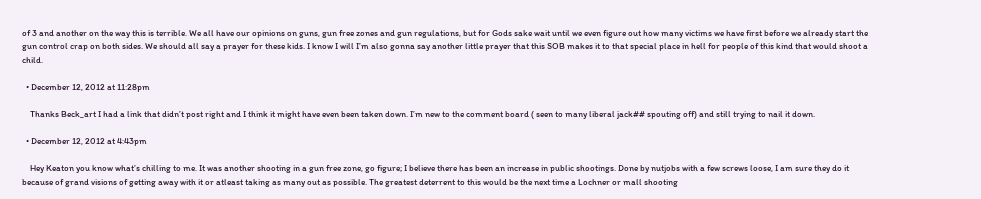of 3 and another on the way this is terrible. We all have our opinions on guns, gun free zones and gun regulations, but for Gods sake wait until we even figure out how many victims we have first before we already start the gun control crap on both sides. We should all say a prayer for these kids. I know I will I’m also gonna say another little prayer that this SOB makes it to that special place in hell for people of this kind that would shoot a child.

  • December 12, 2012 at 11:28pm

    Thanks Beck_art I had a link that didn’t post right and I think it might have even been taken down. I’m new to the comment board ( seen to many liberal jack## spouting off) and still trying to nail it down.

  • December 12, 2012 at 4:43pm

    Hey Keaton you know what’s chilling to me. It was another shooting in a gun free zone, go figure; I believe there has been an increase in public shootings. Done by nutjobs with a few screws loose, I am sure they do it because of grand visions of getting away with it or atleast taking as many out as possible. The greatest deterrent to this would be the next time a Lochner or mall shooting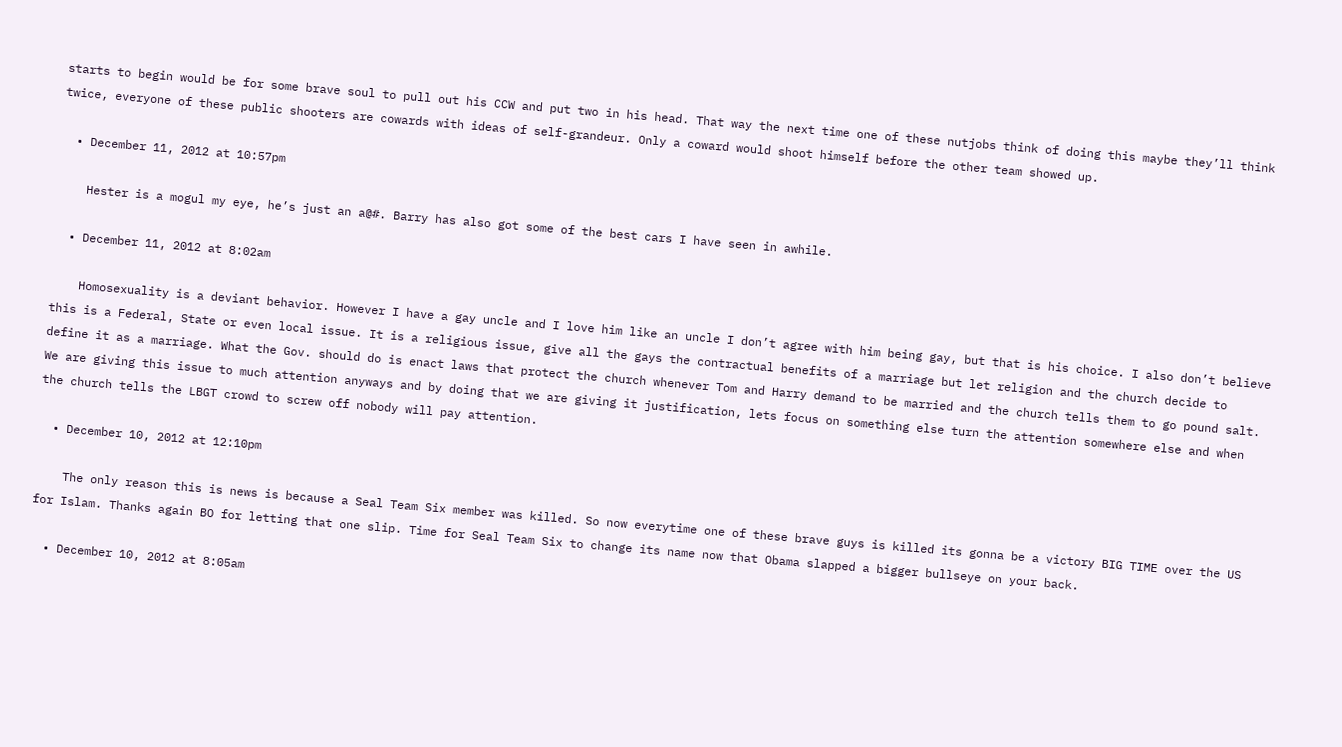starts to begin would be for some brave soul to pull out his CCW and put two in his head. That way the next time one of these nutjobs think of doing this maybe they’ll think twice, everyone of these public shooters are cowards with ideas of self-grandeur. Only a coward would shoot himself before the other team showed up.

  • December 11, 2012 at 10:57pm

    Hester is a mogul my eye, he’s just an a@#. Barry has also got some of the best cars I have seen in awhile.

  • December 11, 2012 at 8:02am

    Homosexuality is a deviant behavior. However I have a gay uncle and I love him like an uncle I don’t agree with him being gay, but that is his choice. I also don’t believe this is a Federal, State or even local issue. It is a religious issue, give all the gays the contractual benefits of a marriage but let religion and the church decide to define it as a marriage. What the Gov. should do is enact laws that protect the church whenever Tom and Harry demand to be married and the church tells them to go pound salt. We are giving this issue to much attention anyways and by doing that we are giving it justification, lets focus on something else turn the attention somewhere else and when the church tells the LBGT crowd to screw off nobody will pay attention.

  • December 10, 2012 at 12:10pm

    The only reason this is news is because a Seal Team Six member was killed. So now everytime one of these brave guys is killed its gonna be a victory BIG TIME over the US for Islam. Thanks again BO for letting that one slip. Time for Seal Team Six to change its name now that Obama slapped a bigger bullseye on your back.

  • December 10, 2012 at 8:05am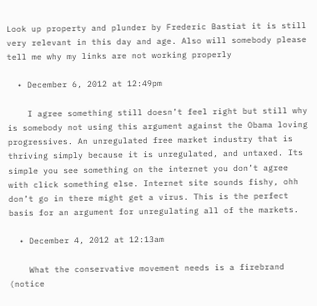Look up property and plunder by Frederic Bastiat it is still very relevant in this day and age. Also will somebody please tell me why my links are not working properly

  • December 6, 2012 at 12:49pm

    I agree something still doesn’t feel right but still why is somebody not using this argument against the Obama loving progressives. An unregulated free market industry that is thriving simply because it is unregulated, and untaxed. Its simple you see something on the internet you don’t agree with click something else. Internet site sounds fishy, ohh don’t go in there might get a virus. This is the perfect basis for an argument for unregulating all of the markets.

  • December 4, 2012 at 12:13am

    What the conservative movement needs is a firebrand (notice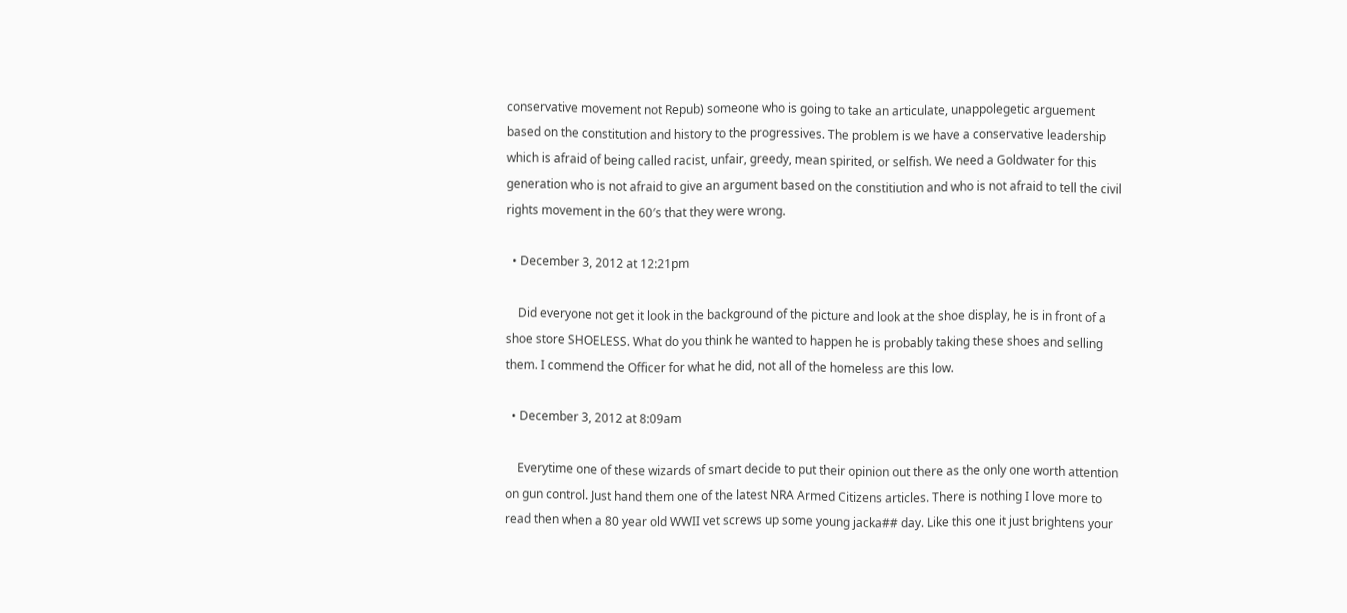conservative movement not Repub) someone who is going to take an articulate, unappolegetic arguement based on the constitution and history to the progressives. The problem is we have a conservative leadership which is afraid of being called racist, unfair, greedy, mean spirited, or selfish. We need a Goldwater for this generation who is not afraid to give an argument based on the constitiution and who is not afraid to tell the civil rights movement in the 60′s that they were wrong.

  • December 3, 2012 at 12:21pm

    Did everyone not get it look in the background of the picture and look at the shoe display, he is in front of a shoe store SHOELESS. What do you think he wanted to happen he is probably taking these shoes and selling them. I commend the Officer for what he did, not all of the homeless are this low.

  • December 3, 2012 at 8:09am

    Everytime one of these wizards of smart decide to put their opinion out there as the only one worth attention on gun control. Just hand them one of the latest NRA Armed Citizens articles. There is nothing I love more to read then when a 80 year old WWII vet screws up some young jacka## day. Like this one it just brightens your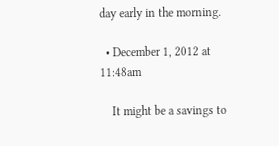day early in the morning.

  • December 1, 2012 at 11:48am

    It might be a savings to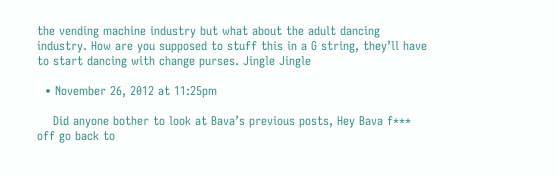the vending machine industry but what about the adult dancing industry. How are you supposed to stuff this in a G string, they’ll have to start dancing with change purses. Jingle Jingle

  • November 26, 2012 at 11:25pm

    Did anyone bother to look at Bava’s previous posts, Hey Bava f*** off go back to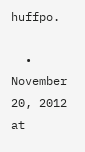huffpo.

  • November 20, 2012 at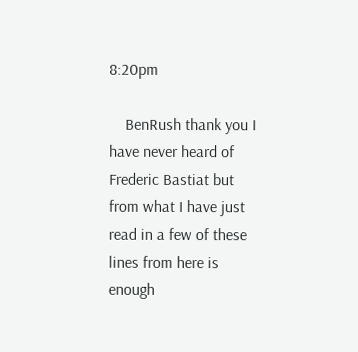8:20pm

    BenRush thank you I have never heard of Frederic Bastiat but from what I have just read in a few of these lines from here is enough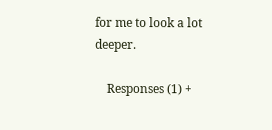for me to look a lot deeper.

    Responses (1) +